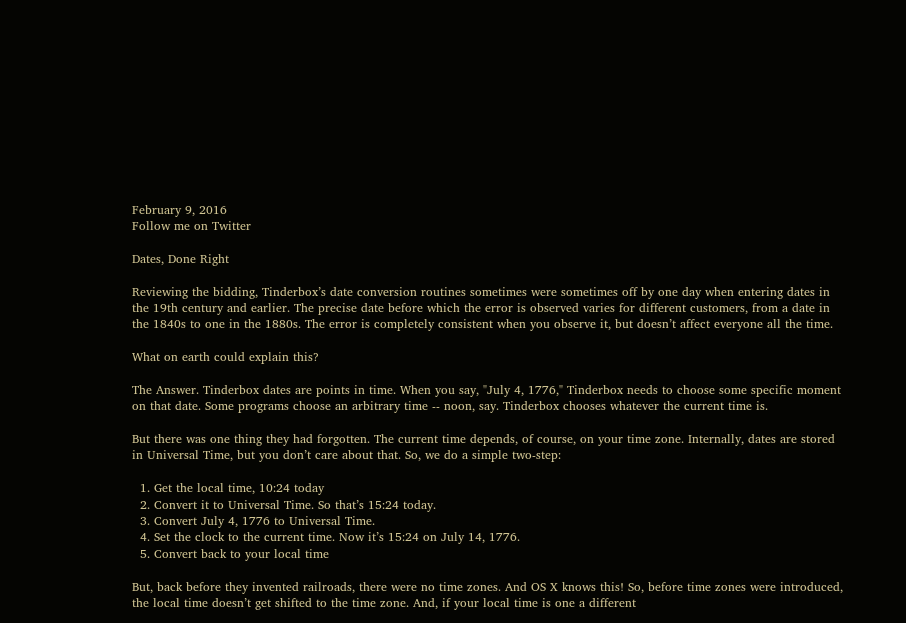February 9, 2016
Follow me on Twitter

Dates, Done Right

Reviewing the bidding, Tinderbox’s date conversion routines sometimes were sometimes off by one day when entering dates in the 19th century and earlier. The precise date before which the error is observed varies for different customers, from a date in the 1840s to one in the 1880s. The error is completely consistent when you observe it, but doesn’t affect everyone all the time.

What on earth could explain this?

The Answer. Tinderbox dates are points in time. When you say, "July 4, 1776," Tinderbox needs to choose some specific moment on that date. Some programs choose an arbitrary time -- noon, say. Tinderbox chooses whatever the current time is.

But there was one thing they had forgotten. The current time depends, of course, on your time zone. Internally, dates are stored in Universal Time, but you don’t care about that. So, we do a simple two-step:

  1. Get the local time, 10:24 today
  2. Convert it to Universal Time. So that’s 15:24 today.
  3. Convert July 4, 1776 to Universal Time.
  4. Set the clock to the current time. Now it’s 15:24 on July 14, 1776.
  5. Convert back to your local time

But, back before they invented railroads, there were no time zones. And OS X knows this! So, before time zones were introduced, the local time doesn’t get shifted to the time zone. And, if your local time is one a different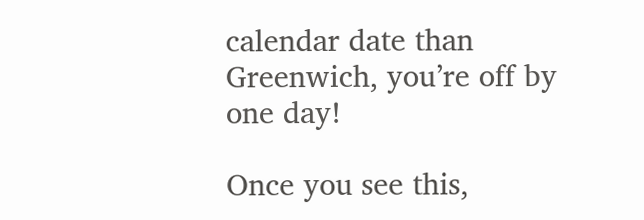calendar date than Greenwich, you’re off by one day!

Once you see this,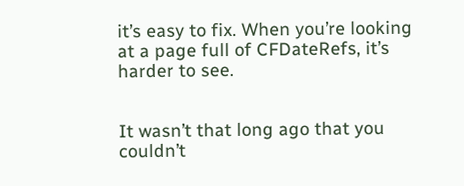it’s easy to fix. When you’re looking at a page full of CFDateRefs, it’s harder to see.


It wasn’t that long ago that you couldn’t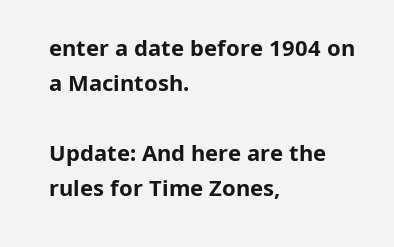enter a date before 1904 on a Macintosh.

Update: And here are the rules for Time Zones,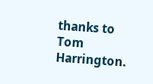thanks to Tom Harrington.